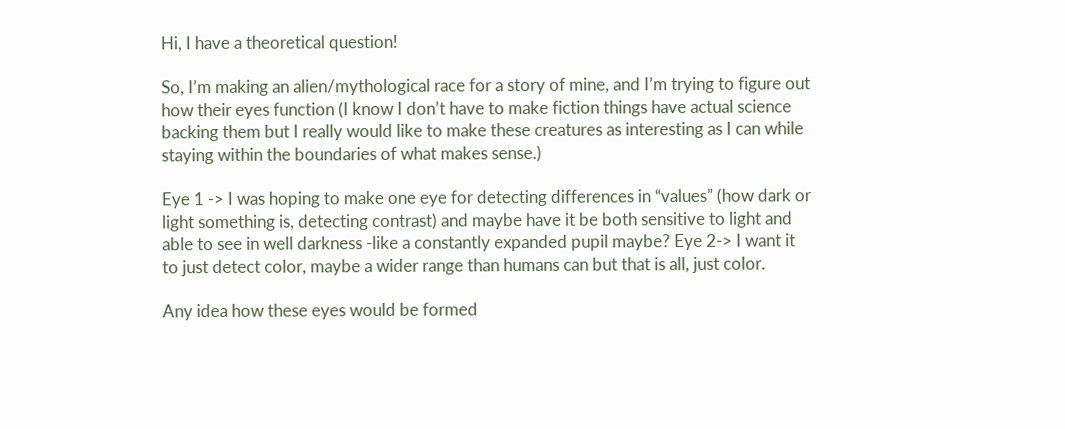Hi, I have a theoretical question!

So, I’m making an alien/mythological race for a story of mine, and I’m trying to figure out how their eyes function (I know I don’t have to make fiction things have actual science backing them but I really would like to make these creatures as interesting as I can while staying within the boundaries of what makes sense.)

Eye 1 -> I was hoping to make one eye for detecting differences in “values” (how dark or light something is, detecting contrast) and maybe have it be both sensitive to light and able to see in well darkness -like a constantly expanded pupil maybe? Eye 2-> I want it to just detect color, maybe a wider range than humans can but that is all, just color.

Any idea how these eyes would be formed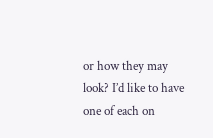or how they may look? I’d like to have one of each on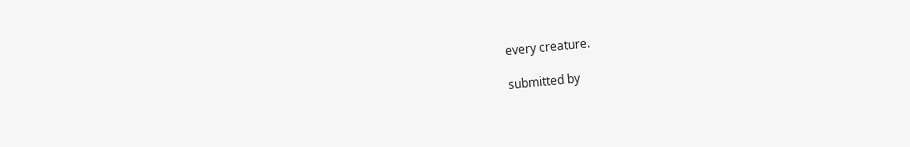every creature.

submitted by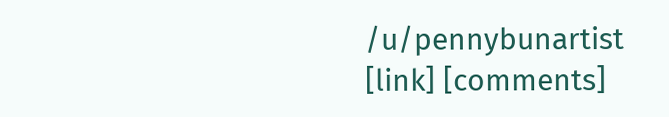/u/pennybunartist
[link] [comments]